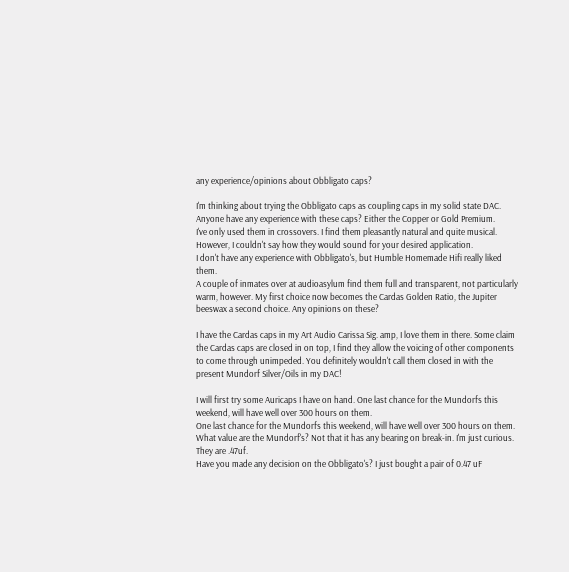any experience/opinions about Obbligato caps?

I'm thinking about trying the Obbligato caps as coupling caps in my solid state DAC. Anyone have any experience with these caps? Either the Copper or Gold Premium.
I've only used them in crossovers. I find them pleasantly natural and quite musical. However, I couldn't say how they would sound for your desired application.
I don't have any experience with Obbligato's, but Humble Homemade Hifi really liked them.
A couple of inmates over at audioasylum find them full and transparent, not particularly warm, however. My first choice now becomes the Cardas Golden Ratio, the Jupiter beeswax a second choice. Any opinions on these?

I have the Cardas caps in my Art Audio Carissa Sig. amp, I love them in there. Some claim the Cardas caps are closed in on top, I find they allow the voicing of other components to come through unimpeded. You definitely wouldn't call them closed in with the present Mundorf Silver/Oils in my DAC!

I will first try some Auricaps I have on hand. One last chance for the Mundorfs this weekend, will have well over 300 hours on them.
One last chance for the Mundorfs this weekend, will have well over 300 hours on them.
What value are the Mundorf's? Not that it has any bearing on break-in. I'm just curious.
They are .47uf.
Have you made any decision on the Obbligato's? I just bought a pair of 0.47 uF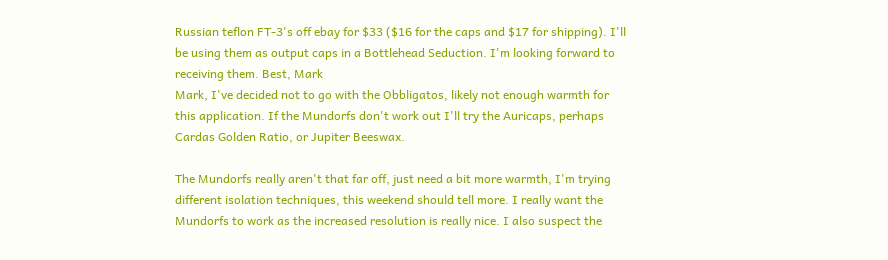Russian teflon FT-3's off ebay for $33 ($16 for the caps and $17 for shipping). I'll be using them as output caps in a Bottlehead Seduction. I'm looking forward to receiving them. Best, Mark
Mark, I've decided not to go with the Obbligatos, likely not enough warmth for this application. If the Mundorfs don't work out I'll try the Auricaps, perhaps Cardas Golden Ratio, or Jupiter Beeswax.

The Mundorfs really aren't that far off, just need a bit more warmth, I'm trying different isolation techniques, this weekend should tell more. I really want the Mundorfs to work as the increased resolution is really nice. I also suspect the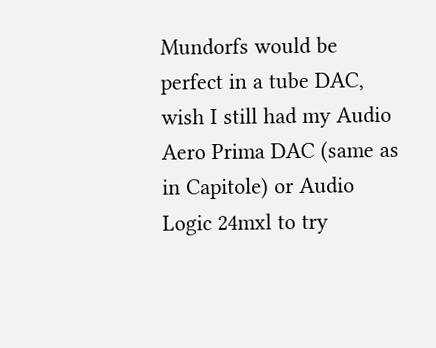Mundorfs would be perfect in a tube DAC, wish I still had my Audio Aero Prima DAC (same as in Capitole) or Audio Logic 24mxl to try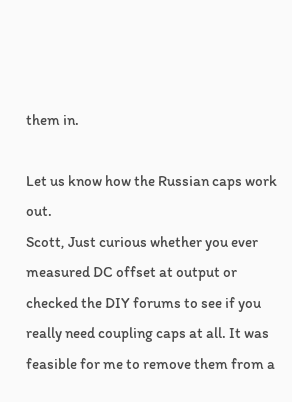them in.

Let us know how the Russian caps work out.
Scott, Just curious whether you ever measured DC offset at output or checked the DIY forums to see if you really need coupling caps at all. It was feasible for me to remove them from a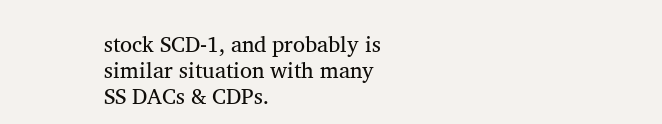stock SCD-1, and probably is similar situation with many SS DACs & CDPs.